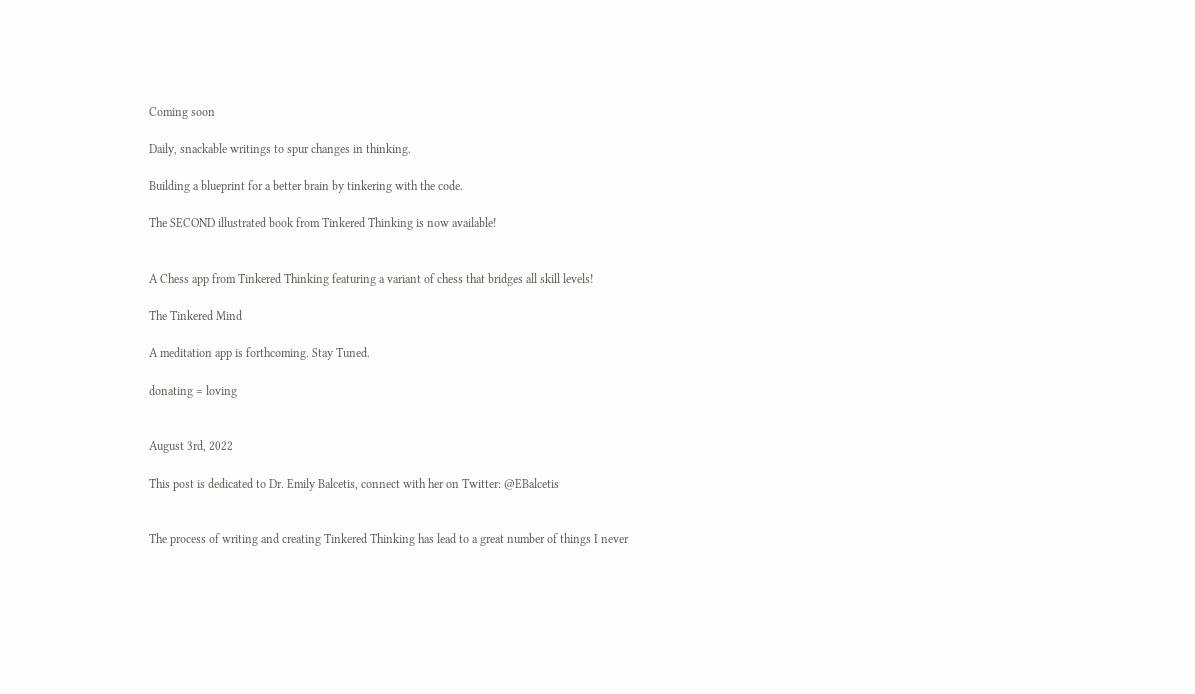Coming soon

Daily, snackable writings to spur changes in thinking.

Building a blueprint for a better brain by tinkering with the code.

The SECOND illustrated book from Tinkered Thinking is now available!


A Chess app from Tinkered Thinking featuring a variant of chess that bridges all skill levels!

The Tinkered Mind

A meditation app is forthcoming. Stay Tuned.

donating = loving


August 3rd, 2022

This post is dedicated to Dr. Emily Balcetis, connect with her on Twitter: @EBalcetis


The process of writing and creating Tinkered Thinking has lead to a great number of things I never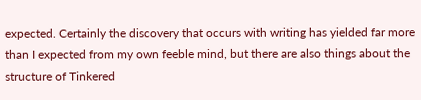expected. Certainly the discovery that occurs with writing has yielded far more than I expected from my own feeble mind, but there are also things about the structure of Tinkered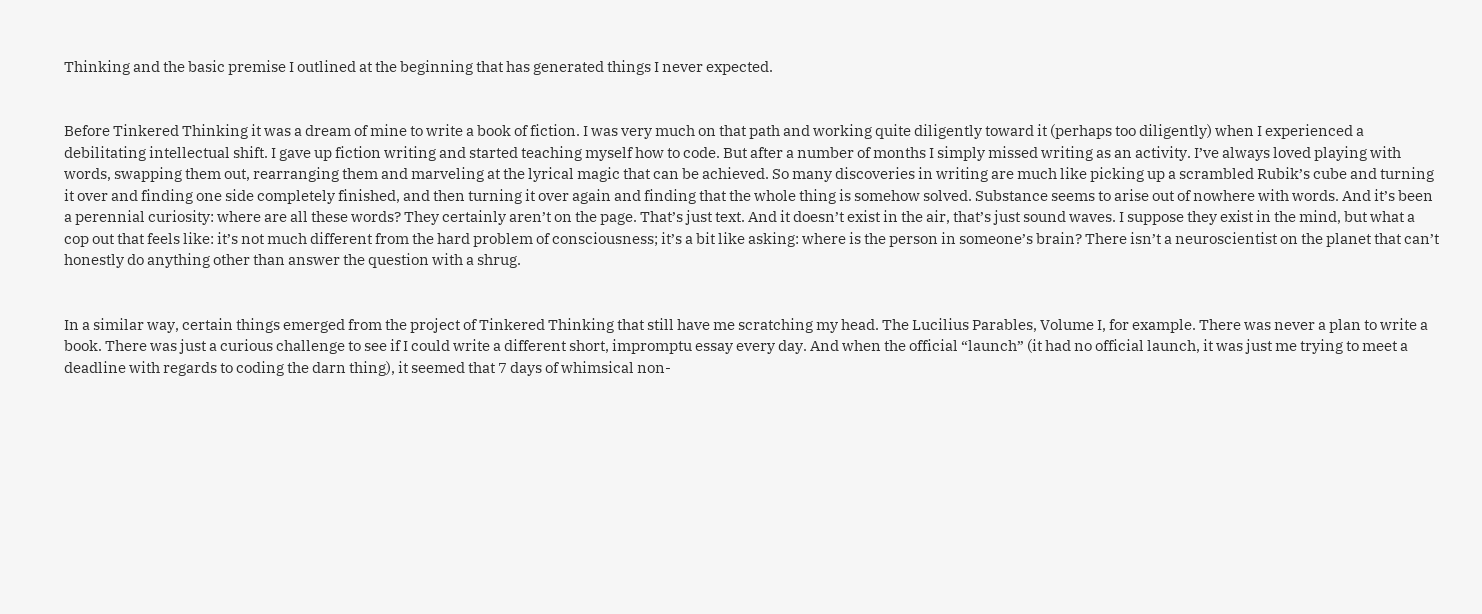Thinking and the basic premise I outlined at the beginning that has generated things I never expected.


Before Tinkered Thinking it was a dream of mine to write a book of fiction. I was very much on that path and working quite diligently toward it (perhaps too diligently) when I experienced a debilitating intellectual shift. I gave up fiction writing and started teaching myself how to code. But after a number of months I simply missed writing as an activity. I’ve always loved playing with words, swapping them out, rearranging them and marveling at the lyrical magic that can be achieved. So many discoveries in writing are much like picking up a scrambled Rubik’s cube and turning it over and finding one side completely finished, and then turning it over again and finding that the whole thing is somehow solved. Substance seems to arise out of nowhere with words. And it’s been a perennial curiosity: where are all these words? They certainly aren’t on the page. That’s just text. And it doesn’t exist in the air, that’s just sound waves. I suppose they exist in the mind, but what a cop out that feels like: it’s not much different from the hard problem of consciousness; it’s a bit like asking: where is the person in someone’s brain? There isn’t a neuroscientist on the planet that can’t honestly do anything other than answer the question with a shrug.


In a similar way, certain things emerged from the project of Tinkered Thinking that still have me scratching my head. The Lucilius Parables, Volume I, for example. There was never a plan to write a book. There was just a curious challenge to see if I could write a different short, impromptu essay every day. And when the official “launch” (it had no official launch, it was just me trying to meet a deadline with regards to coding the darn thing), it seemed that 7 days of whimsical non-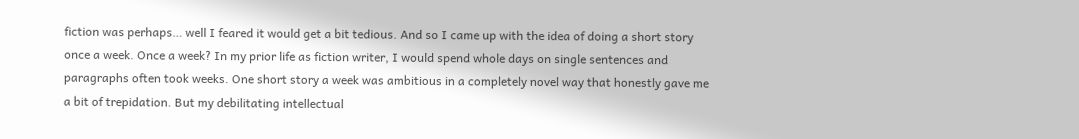fiction was perhaps… well I feared it would get a bit tedious. And so I came up with the idea of doing a short story once a week. Once a week? In my prior life as fiction writer, I would spend whole days on single sentences and paragraphs often took weeks. One short story a week was ambitious in a completely novel way that honestly gave me a bit of trepidation. But my debilitating intellectual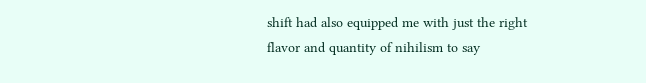shift had also equipped me with just the right flavor and quantity of nihilism to say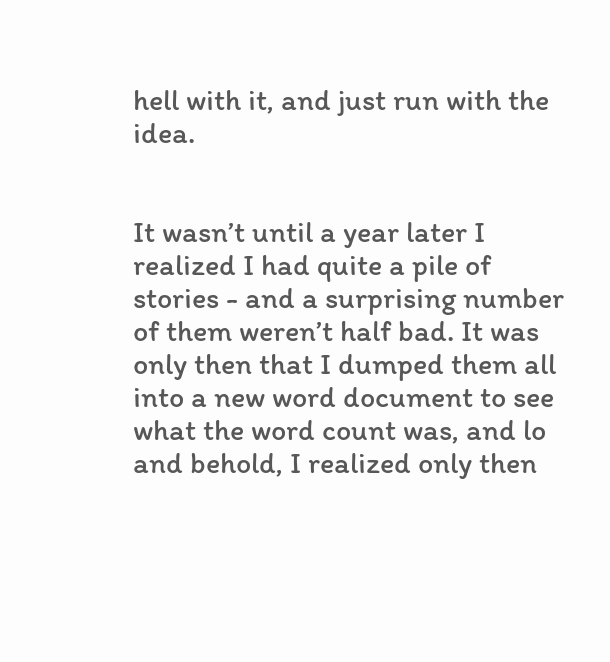hell with it, and just run with the idea.


It wasn’t until a year later I realized I had quite a pile of stories - and a surprising number of them weren’t half bad. It was only then that I dumped them all into a new word document to see what the word count was, and lo and behold, I realized only then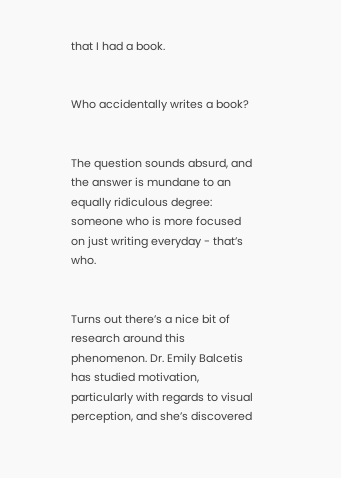that I had a book.


Who accidentally writes a book?


The question sounds absurd, and the answer is mundane to an equally ridiculous degree: someone who is more focused on just writing everyday - that’s who.


Turns out there’s a nice bit of research around this phenomenon. Dr. Emily Balcetis has studied motivation, particularly with regards to visual perception, and she’s discovered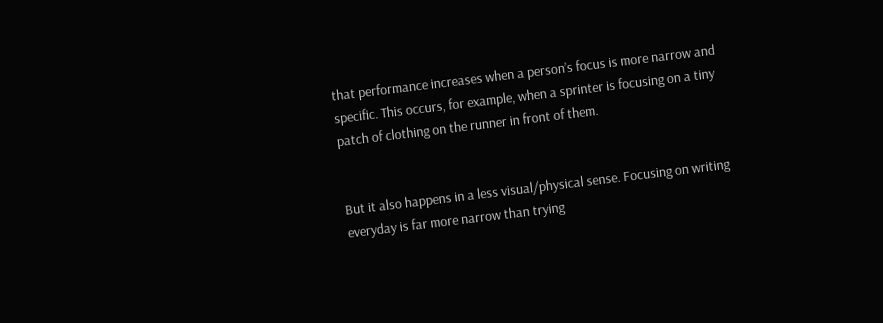that performance increases when a person’s focus is more narrow and specific. This occurs, for example, when a sprinter is focusing on a tiny patch of clothing on the runner in front of them.


But it also happens in a less visual/physical sense. Focusing on writing everyday is far more narrow than trying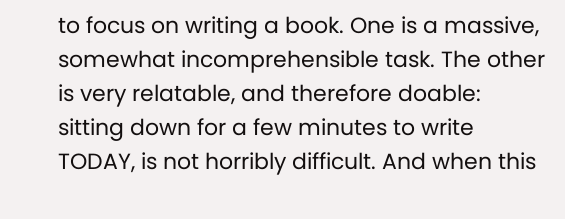to focus on writing a book. One is a massive, somewhat incomprehensible task. The other is very relatable, and therefore doable: sitting down for a few minutes to write TODAY, is not horribly difficult. And when this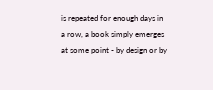is repeated for enough days in a row, a book simply emerges at some point - by design or by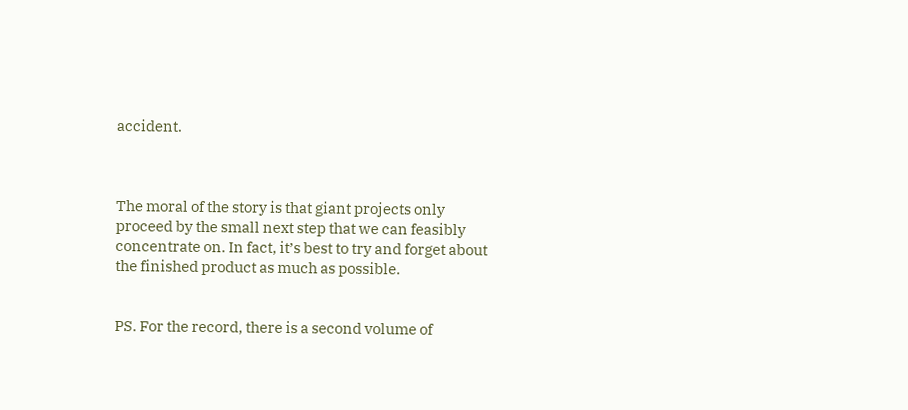accident.



The moral of the story is that giant projects only proceed by the small next step that we can feasibly concentrate on. In fact, it’s best to try and forget about the finished product as much as possible.


PS. For the record, there is a second volume of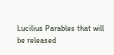Lucilius Parables that will be released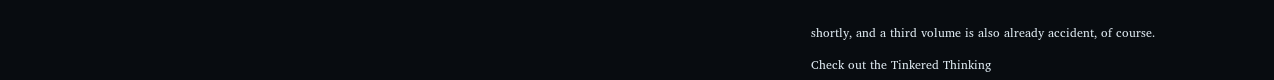shortly, and a third volume is also already accident, of course.

Check out the Tinkered Thinking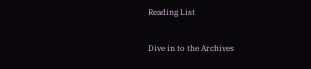Reading List

Dive in to the Archives